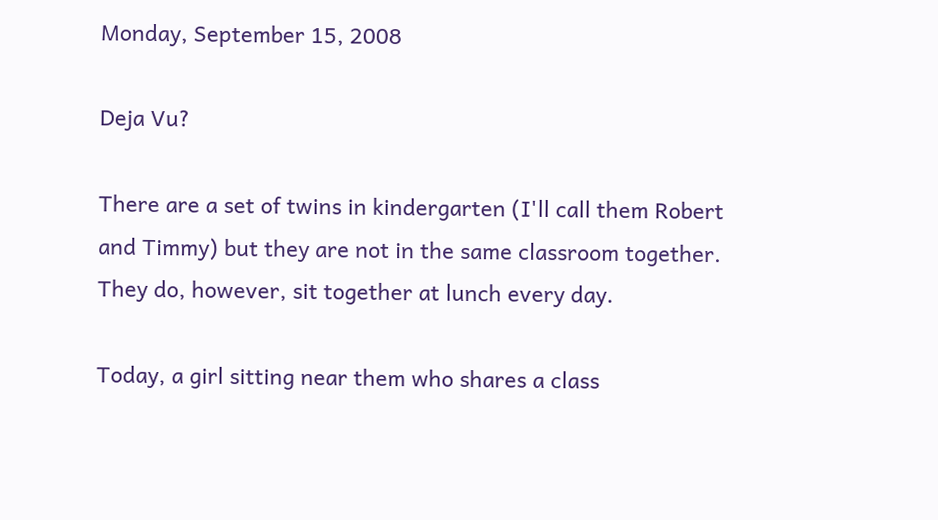Monday, September 15, 2008

Deja Vu?

There are a set of twins in kindergarten (I'll call them Robert and Timmy) but they are not in the same classroom together. They do, however, sit together at lunch every day.

Today, a girl sitting near them who shares a class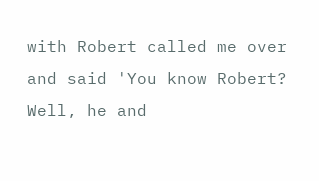with Robert called me over and said 'You know Robert? Well, he and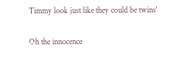Timmy look just like they could be twins'

Oh the innocence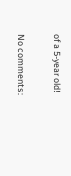of a 5-year old!

No comments: